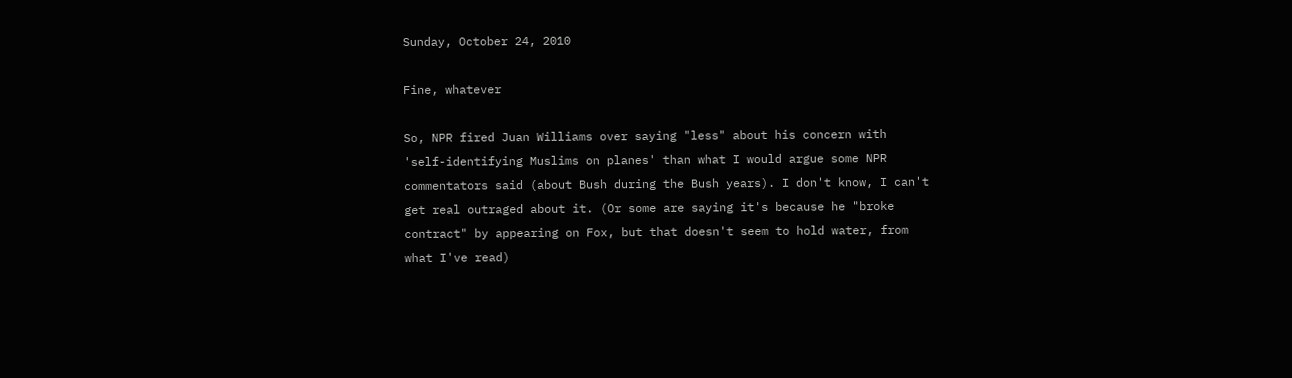Sunday, October 24, 2010

Fine, whatever

So, NPR fired Juan Williams over saying "less" about his concern with 'self-identifying Muslims on planes' than what I would argue some NPR commentators said (about Bush during the Bush years). I don't know, I can't get real outraged about it. (Or some are saying it's because he "broke contract" by appearing on Fox, but that doesn't seem to hold water, from what I've read)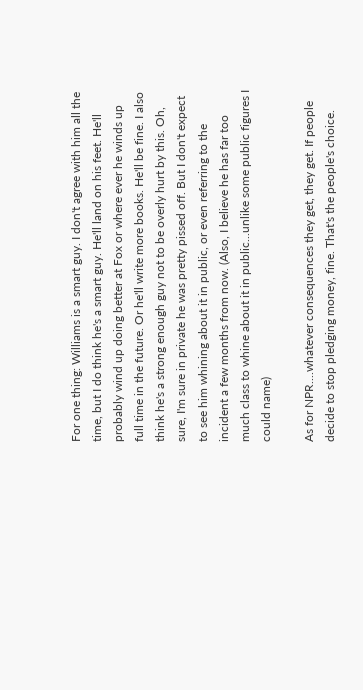For one thing: Williams is a smart guy. I don't agree with him all the time, but I do think he's a smart guy. He'll land on his feet. He'll probably wind up doing better at Fox or where ever he winds up full time in the future. Or he'll write more books. He'll be fine. I also think he's a strong enough guy not to be overly hurt by this. Oh, sure, I'm sure in private he was pretty pissed off. But I don't expect to see him whining about it in public, or even referring to the incident a few months from now. (Also, I believe he has far too much class to whine about it in public...unlike some public figures I could name)

As for NPR....whatever consequences they get, they get. If people decide to stop pledging money, fine. That's the people's choice.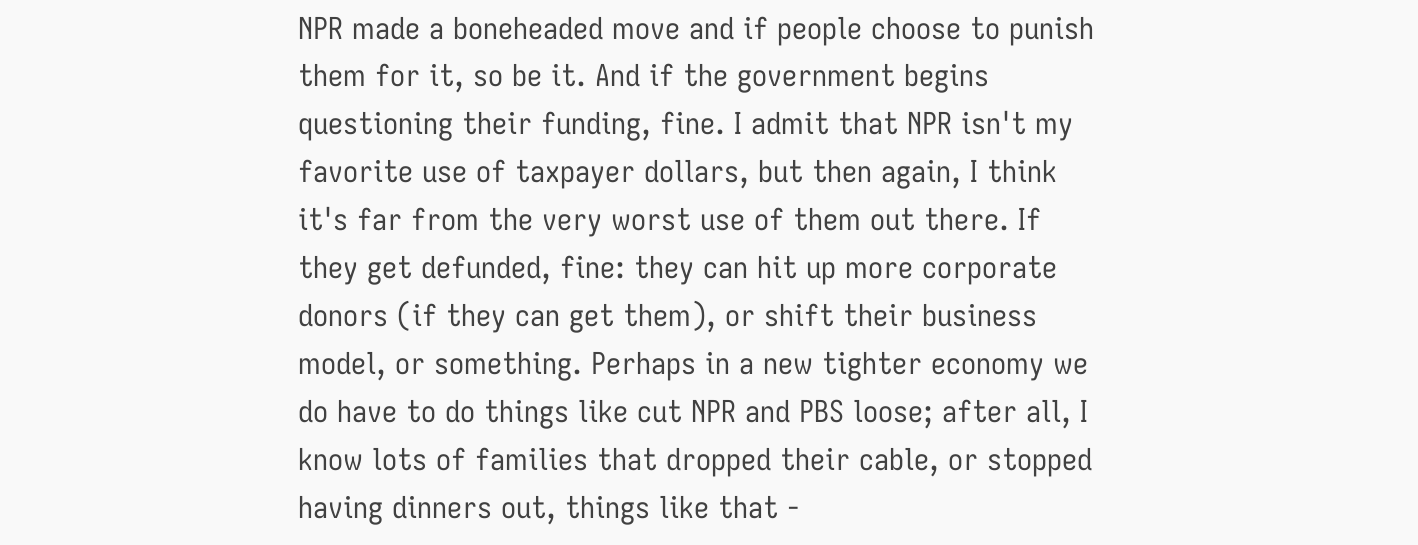NPR made a boneheaded move and if people choose to punish them for it, so be it. And if the government begins questioning their funding, fine. I admit that NPR isn't my favorite use of taxpayer dollars, but then again, I think it's far from the very worst use of them out there. If they get defunded, fine: they can hit up more corporate donors (if they can get them), or shift their business model, or something. Perhaps in a new tighter economy we do have to do things like cut NPR and PBS loose; after all, I know lots of families that dropped their cable, or stopped having dinners out, things like that -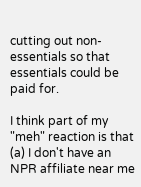cutting out non-essentials so that essentials could be paid for.

I think part of my "meh" reaction is that (a) I don't have an NPR affiliate near me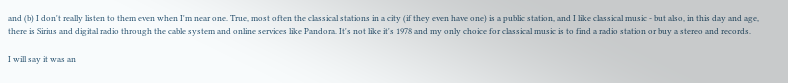and (b) I don't really listen to them even when I'm near one. True, most often the classical stations in a city (if they even have one) is a public station, and I like classical music - but also, in this day and age, there is Sirius and digital radio through the cable system and online services like Pandora. It's not like it's 1978 and my only choice for classical music is to find a radio station or buy a stereo and records.

I will say it was an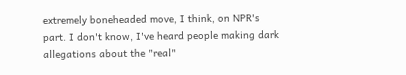extremely boneheaded move, I think, on NPR's part. I don't know, I've heard people making dark allegations about the "real"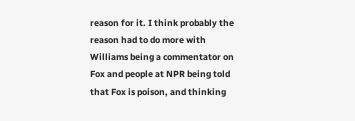reason for it. I think probably the reason had to do more with Williams being a commentator on Fox and people at NPR being told that Fox is poison, and thinking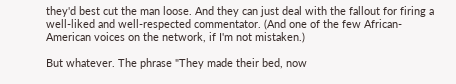they'd best cut the man loose. And they can just deal with the fallout for firing a well-liked and well-respected commentator. (And one of the few African-American voices on the network, if I'm not mistaken.)

But whatever. The phrase "They made their bed, now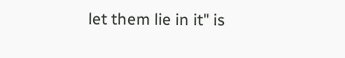let them lie in it" is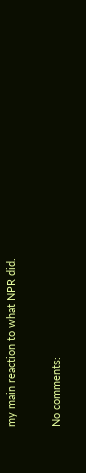my main reaction to what NPR did.

No comments: